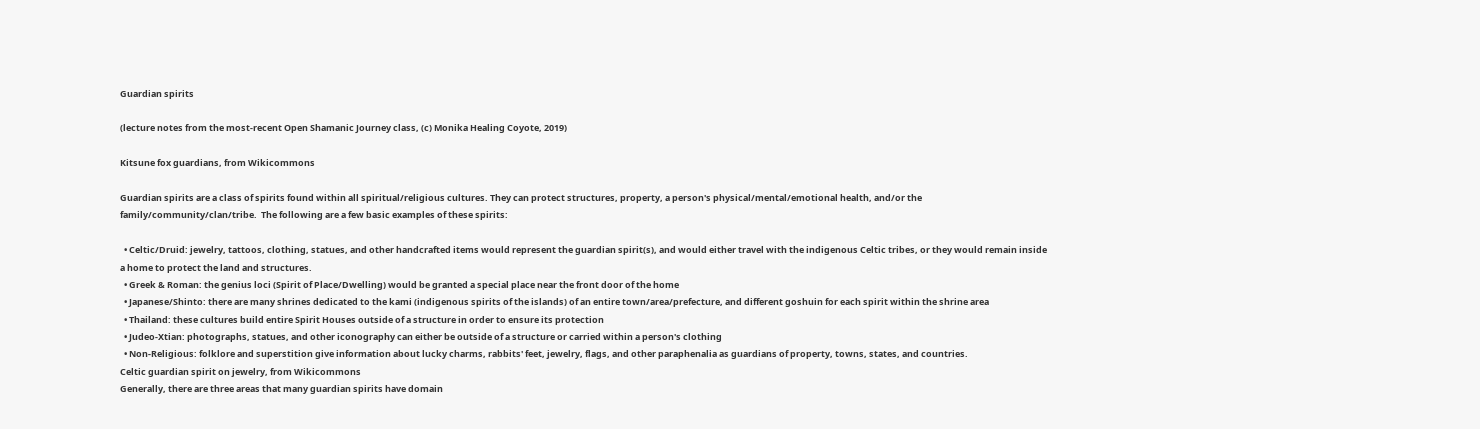Guardian spirits

(lecture notes from the most-recent Open Shamanic Journey class, (c) Monika Healing Coyote, 2019)

Kitsune fox guardians, from Wikicommons

Guardian spirits are a class of spirits found within all spiritual/religious cultures. They can protect structures, property, a person's physical/mental/emotional health, and/or the family/community/clan/tribe.  The following are a few basic examples of these spirits:

  • Celtic/Druid: jewelry, tattoos, clothing, statues, and other handcrafted items would represent the guardian spirit(s), and would either travel with the indigenous Celtic tribes, or they would remain inside a home to protect the land and structures.
  • Greek & Roman: the genius loci (Spirit of Place/Dwelling) would be granted a special place near the front door of the home
  • Japanese/Shinto: there are many shrines dedicated to the kami (indigenous spirits of the islands) of an entire town/area/prefecture, and different goshuin for each spirit within the shrine area
  • Thailand: these cultures build entire Spirit Houses outside of a structure in order to ensure its protection
  • Judeo-Xtian: photographs, statues, and other iconography can either be outside of a structure or carried within a person's clothing
  • Non-Religious: folklore and superstition give information about lucky charms, rabbits' feet, jewelry, flags, and other paraphenalia as guardians of property, towns, states, and countries.
Celtic guardian spirit on jewelry, from Wikicommons
Generally, there are three areas that many guardian spirits have domain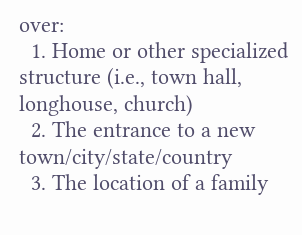over:
  1. Home or other specialized structure (i.e., town hall, longhouse, church)
  2. The entrance to a new town/city/state/country
  3. The location of a family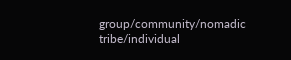group/community/nomadic tribe/individual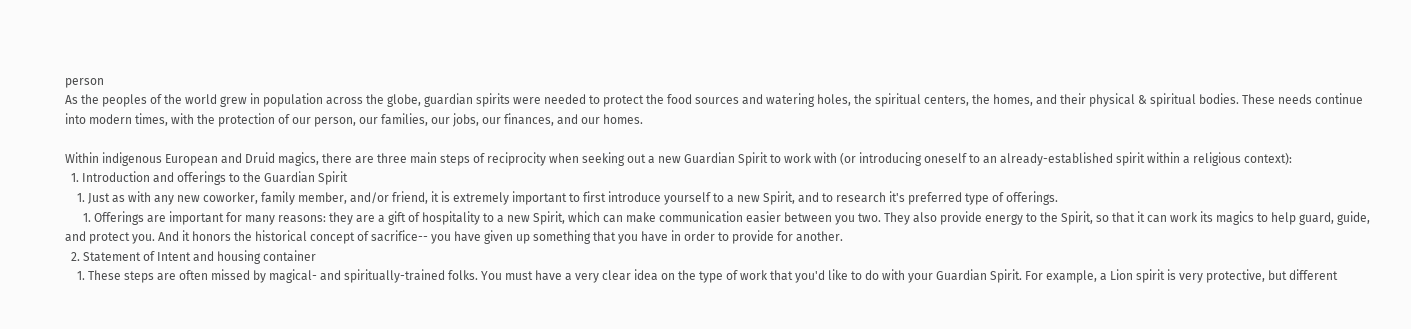person
As the peoples of the world grew in population across the globe, guardian spirits were needed to protect the food sources and watering holes, the spiritual centers, the homes, and their physical & spiritual bodies. These needs continue into modern times, with the protection of our person, our families, our jobs, our finances, and our homes.

Within indigenous European and Druid magics, there are three main steps of reciprocity when seeking out a new Guardian Spirit to work with (or introducing oneself to an already-established spirit within a religious context):
  1. Introduction and offerings to the Guardian Spirit
    1. Just as with any new coworker, family member, and/or friend, it is extremely important to first introduce yourself to a new Spirit, and to research it's preferred type of offerings.
      1. Offerings are important for many reasons: they are a gift of hospitality to a new Spirit, which can make communication easier between you two. They also provide energy to the Spirit, so that it can work its magics to help guard, guide, and protect you. And it honors the historical concept of sacrifice-- you have given up something that you have in order to provide for another.
  2. Statement of Intent and housing container
    1. These steps are often missed by magical- and spiritually-trained folks. You must have a very clear idea on the type of work that you'd like to do with your Guardian Spirit. For example, a Lion spirit is very protective, but different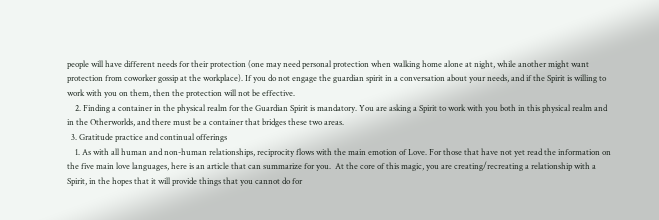people will have different needs for their protection (one may need personal protection when walking home alone at night, while another might want protection from coworker gossip at the workplace). If you do not engage the guardian spirit in a conversation about your needs, and if the Spirit is willing to work with you on them, then the protection will not be effective.
    2. Finding a container in the physical realm for the Guardian Spirit is mandatory. You are asking a Spirit to work with you both in this physical realm and in the Otherworlds, and there must be a container that bridges these two areas.
  3. Gratitude practice and continual offerings
    1. As with all human and non-human relationships, reciprocity flows with the main emotion of Love. For those that have not yet read the information on the five main love languages, here is an article that can summarize for you.  At the core of this magic, you are creating/recreating a relationship with a Spirit, in the hopes that it will provide things that you cannot do for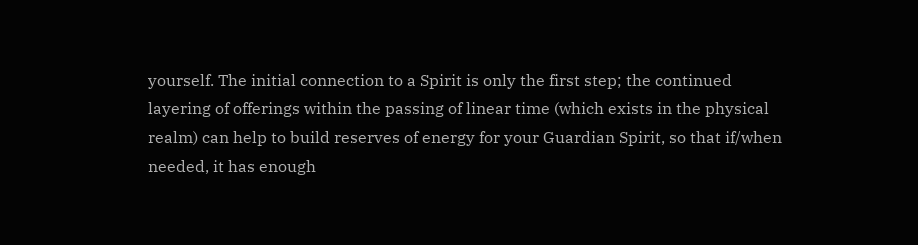yourself. The initial connection to a Spirit is only the first step; the continued layering of offerings within the passing of linear time (which exists in the physical realm) can help to build reserves of energy for your Guardian Spirit, so that if/when needed, it has enough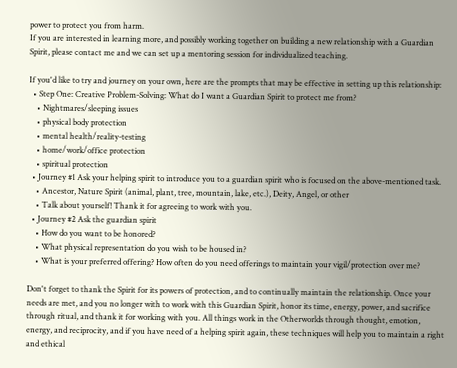power to protect you from harm.
If you are interested in learning more, and possibly working together on building a new relationship with a Guardian Spirit, please contact me and we can set up a mentoring session for individualized teaching.

If you'd like to try and journey on your own, here are the prompts that may be effective in setting up this relationship:
  • Step One: Creative Problem-Solving: What do I want a Guardian Spirit to protect me from?
    • Nightmares/sleeping issues
    • physical body protection
    • mental health/reality-testing
    • home/work/office protection
    • spiritual protection
  • Journey #1 Ask your helping spirit to introduce you to a guardian spirit who is focused on the above-mentioned task.
    • Ancestor, Nature Spirit (animal, plant, tree, mountain, lake, etc.), Deity, Angel, or other
    • Talk about yourself! Thank it for agreeing to work with you.
  • Journey #2 Ask the guardian spirit
    • How do you want to be honored?
    • What physical representation do you wish to be housed in?
    • What is your preferred offering? How often do you need offerings to maintain your vigil/protection over me?

Don't forget to thank the Spirit for its powers of protection, and to continually maintain the relationship. Once your needs are met, and you no longer with to work with this Guardian Spirit, honor its time, energy, power, and sacrifice through ritual, and thank it for working with you. All things work in the Otherworlds through thought, emotion, energy, and reciprocity, and if you have need of a helping spirit again, these techniques will help you to maintain a right and ethical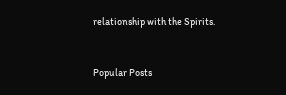relationship with the Spirits.


Popular Posts